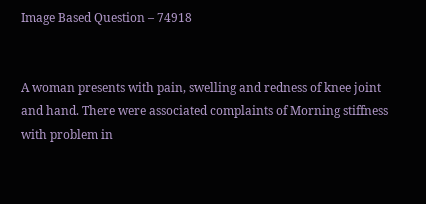Image Based Question – 74918


A woman presents with pain, swelling and redness of knee joint and hand. There were associated complaints of Morning stiffness with problem in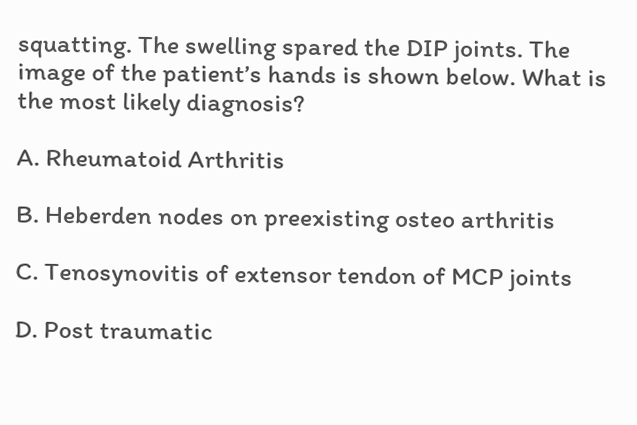squatting. The swelling spared the DIP joints. The image of the patient’s hands is shown below. What is the most likely diagnosis?

A. Rheumatoid Arthritis

B. Heberden nodes on preexisting osteo arthritis

C. Tenosynovitis of extensor tendon of MCP joints

D. Post traumatic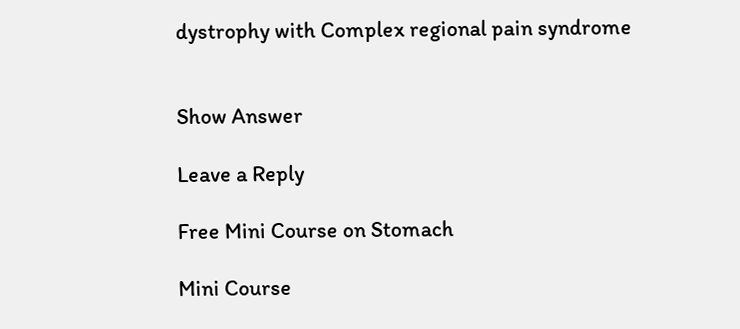dystrophy with Complex regional pain syndrome


Show Answer

Leave a Reply

Free Mini Course on Stomach

Mini Course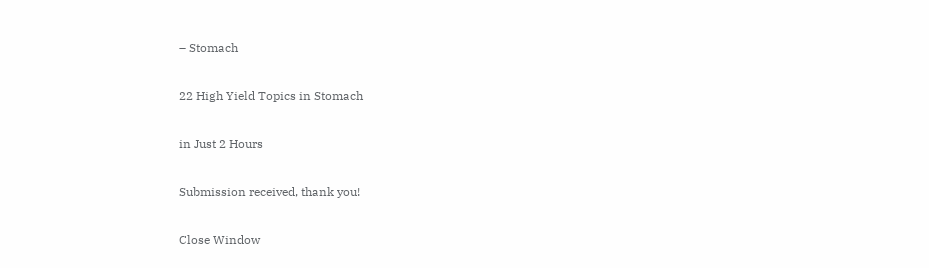– Stomach

22 High Yield Topics in Stomach

in Just 2 Hours

Submission received, thank you!

Close Window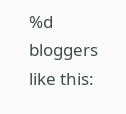%d bloggers like this: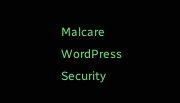Malcare WordPress Security